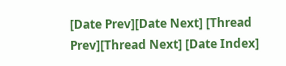[Date Prev][Date Next] [Thread Prev][Thread Next] [Date Index]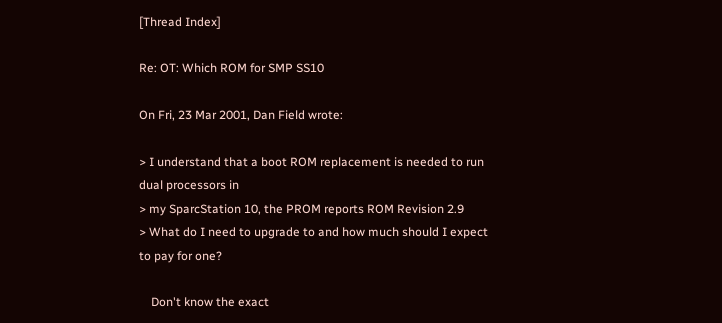[Thread Index]

Re: OT: Which ROM for SMP SS10

On Fri, 23 Mar 2001, Dan Field wrote:

> I understand that a boot ROM replacement is needed to run dual processors in
> my SparcStation 10, the PROM reports ROM Revision 2.9
> What do I need to upgrade to and how much should I expect to pay for one?

    Don't know the exact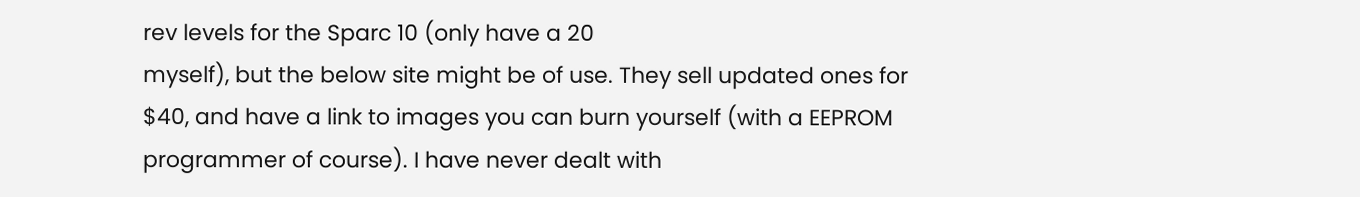rev levels for the Sparc 10 (only have a 20
myself), but the below site might be of use. They sell updated ones for
$40, and have a link to images you can burn yourself (with a EEPROM
programmer of course). I have never dealt with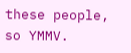these people, so YMMV.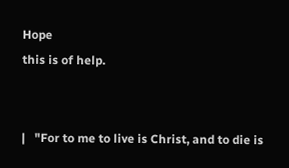Hope
this is of help.


|   "For to me to live is Christ, and to die is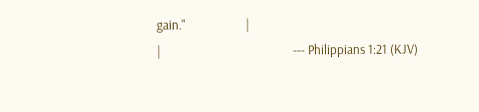gain."                    |
|                                            --- Philippians 1:21 (KJV)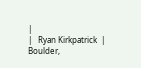|
|   Ryan Kirkpatrick  |  Boulder,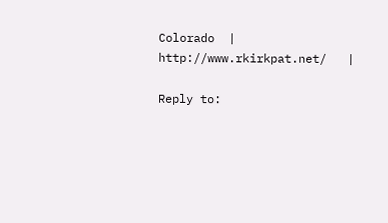Colorado  |  http://www.rkirkpat.net/   |

Reply to: